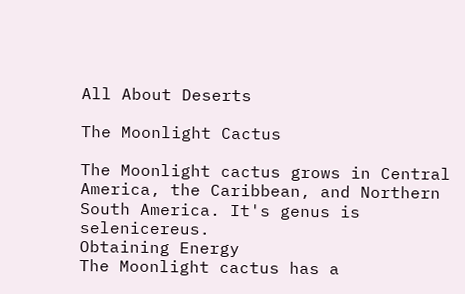All About Deserts

The Moonlight Cactus

The Moonlight cactus grows in Central America, the Caribbean, and Northern South America. It's genus is selenicereus.
Obtaining Energy
The Moonlight cactus has a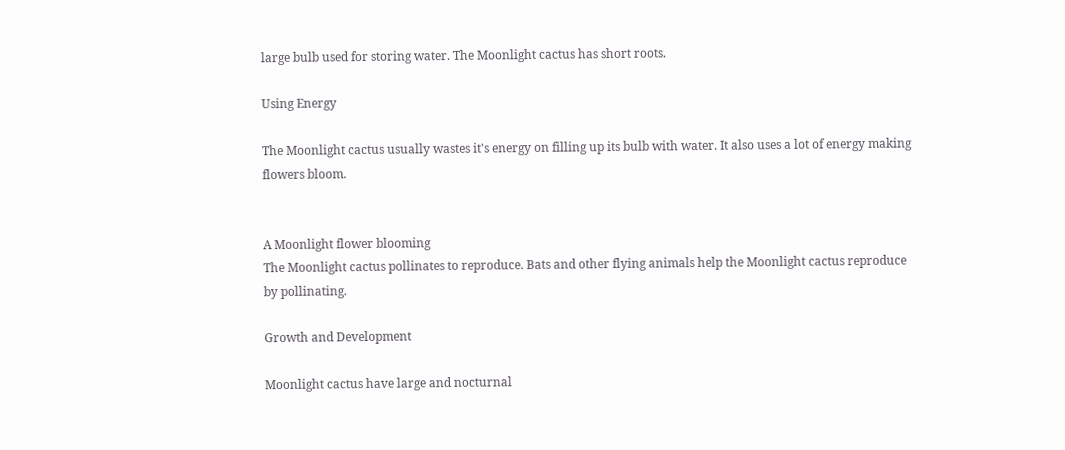large bulb used for storing water. The Moonlight cactus has short roots.

Using Energy

The Moonlight cactus usually wastes it's energy on filling up its bulb with water. It also uses a lot of energy making flowers bloom.


A Moonlight flower blooming
The Moonlight cactus pollinates to reproduce. Bats and other flying animals help the Moonlight cactus reproduce by pollinating.

Growth and Development

Moonlight cactus have large and nocturnal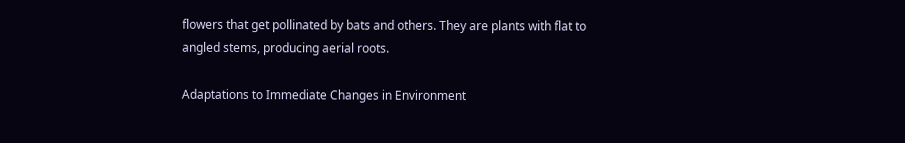flowers that get pollinated by bats and others. They are plants with flat to angled stems, producing aerial roots.

Adaptations to Immediate Changes in Environment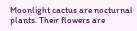Moonlight cactus are nocturnal plants. Their flowers are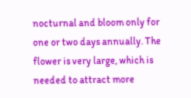nocturnal and bloom only for one or two days annually. The flower is very large, which is needed to attract more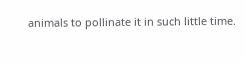animals to pollinate it in such little time.